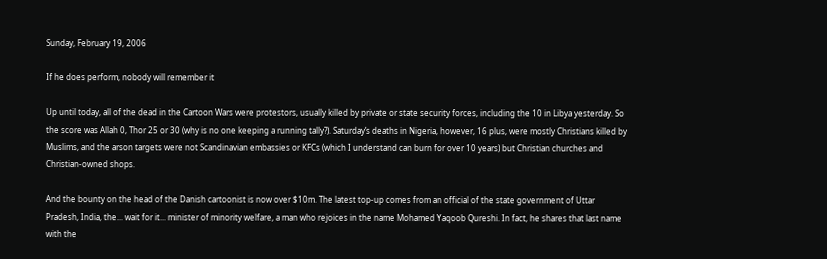Sunday, February 19, 2006

If he does perform, nobody will remember it

Up until today, all of the dead in the Cartoon Wars were protestors, usually killed by private or state security forces, including the 10 in Libya yesterday. So the score was Allah 0, Thor 25 or 30 (why is no one keeping a running tally?). Saturday’s deaths in Nigeria, however, 16 plus, were mostly Christians killed by Muslims, and the arson targets were not Scandinavian embassies or KFCs (which I understand can burn for over 10 years) but Christian churches and Christian-owned shops.

And the bounty on the head of the Danish cartoonist is now over $10m. The latest top-up comes from an official of the state government of Uttar Pradesh, India, the... wait for it... minister of minority welfare, a man who rejoices in the name Mohamed Yaqoob Qureshi. In fact, he shares that last name with the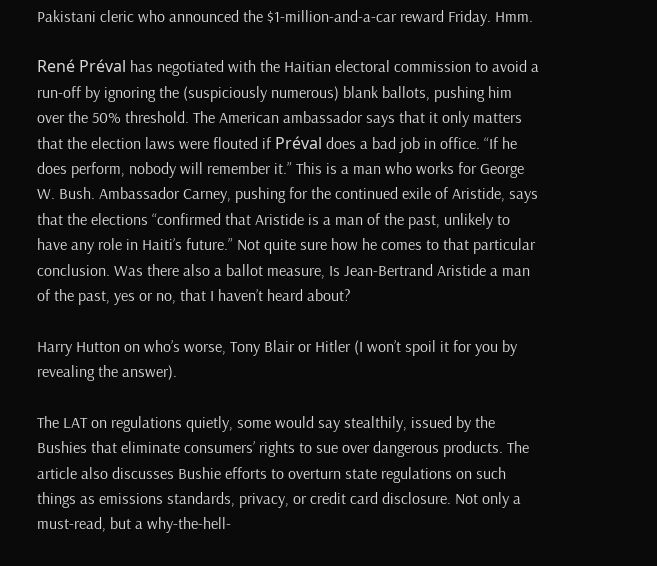Pakistani cleric who announced the $1-million-and-a-car reward Friday. Hmm.

René Préval has negotiated with the Haitian electoral commission to avoid a run-off by ignoring the (suspiciously numerous) blank ballots, pushing him over the 50% threshold. The American ambassador says that it only matters that the election laws were flouted if Préval does a bad job in office. “If he does perform, nobody will remember it.” This is a man who works for George W. Bush. Ambassador Carney, pushing for the continued exile of Aristide, says that the elections “confirmed that Aristide is a man of the past, unlikely to have any role in Haiti’s future.” Not quite sure how he comes to that particular conclusion. Was there also a ballot measure, Is Jean-Bertrand Aristide a man of the past, yes or no, that I haven’t heard about?

Harry Hutton on who’s worse, Tony Blair or Hitler (I won’t spoil it for you by revealing the answer).

The LAT on regulations quietly, some would say stealthily, issued by the Bushies that eliminate consumers’ rights to sue over dangerous products. The article also discusses Bushie efforts to overturn state regulations on such things as emissions standards, privacy, or credit card disclosure. Not only a must-read, but a why-the-hell-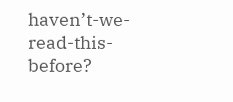haven’t-we-read-this-before?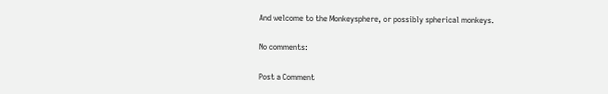And welcome to the Monkeysphere, or possibly spherical monkeys.

No comments:

Post a Comment